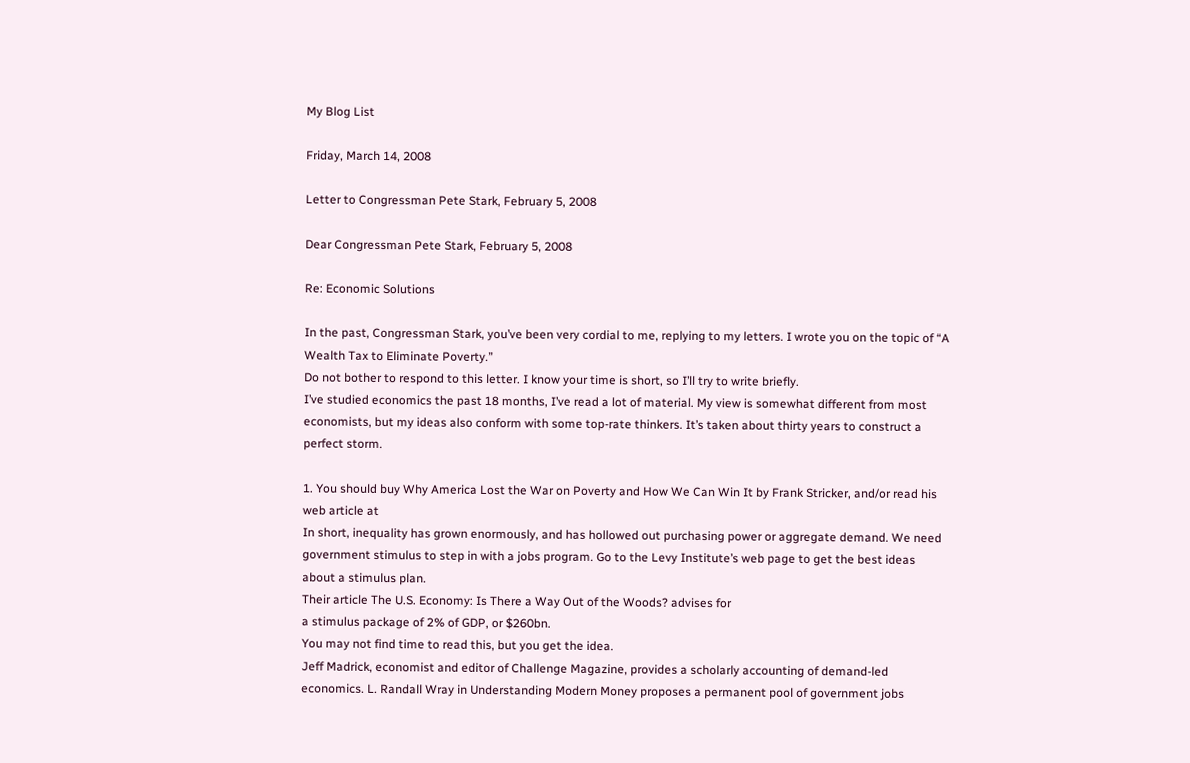My Blog List

Friday, March 14, 2008

Letter to Congressman Pete Stark, February 5, 2008

Dear Congressman Pete Stark, February 5, 2008

Re: Economic Solutions

In the past, Congressman Stark, you’ve been very cordial to me, replying to my letters. I wrote you on the topic of “A Wealth Tax to Eliminate Poverty.”
Do not bother to respond to this letter. I know your time is short, so I’ll try to write briefly.
I’ve studied economics the past 18 months, I’ve read a lot of material. My view is somewhat different from most economists, but my ideas also conform with some top-rate thinkers. It’s taken about thirty years to construct a perfect storm.

1. You should buy Why America Lost the War on Poverty and How We Can Win It by Frank Stricker, and/or read his web article at
In short, inequality has grown enormously, and has hollowed out purchasing power or aggregate demand. We need government stimulus to step in with a jobs program. Go to the Levy Institute’s web page to get the best ideas about a stimulus plan.
Their article The U.S. Economy: Is There a Way Out of the Woods? advises for
a stimulus package of 2% of GDP, or $260bn.
You may not find time to read this, but you get the idea.
Jeff Madrick, economist and editor of Challenge Magazine, provides a scholarly accounting of demand-led economics. L. Randall Wray in Understanding Modern Money proposes a permanent pool of government jobs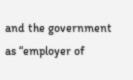and the government as “employer of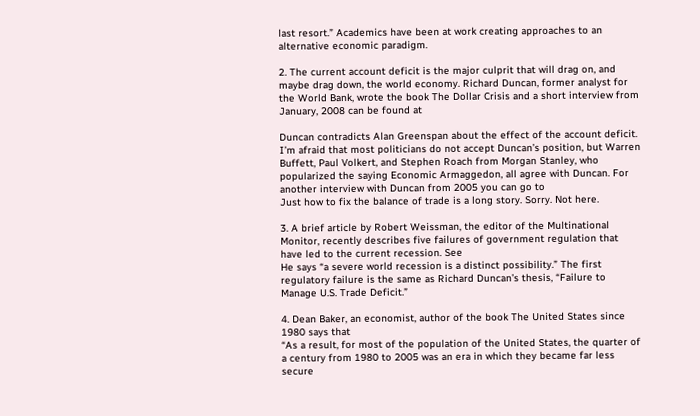last resort.” Academics have been at work creating approaches to an alternative economic paradigm.

2. The current account deficit is the major culprit that will drag on, and maybe drag down, the world economy. Richard Duncan, former analyst for the World Bank, wrote the book The Dollar Crisis and a short interview from January, 2008 can be found at

Duncan contradicts Alan Greenspan about the effect of the account deficit. I’m afraid that most politicians do not accept Duncan’s position, but Warren Buffett, Paul Volkert, and Stephen Roach from Morgan Stanley, who popularized the saying Economic Armaggedon, all agree with Duncan. For another interview with Duncan from 2005 you can go to
Just how to fix the balance of trade is a long story. Sorry. Not here.

3. A brief article by Robert Weissman, the editor of the Multinational Monitor, recently describes five failures of government regulation that have led to the current recession. See
He says “a severe world recession is a distinct possibility.” The first regulatory failure is the same as Richard Duncan’s thesis, “Failure to Manage U.S. Trade Deficit.”

4. Dean Baker, an economist, author of the book The United States since 1980 says that
“As a result, for most of the population of the United States, the quarter of
a century from 1980 to 2005 was an era in which they became far less secure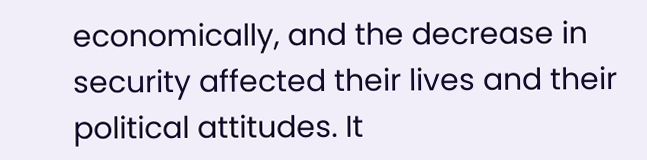economically, and the decrease in security affected their lives and their political attitudes. It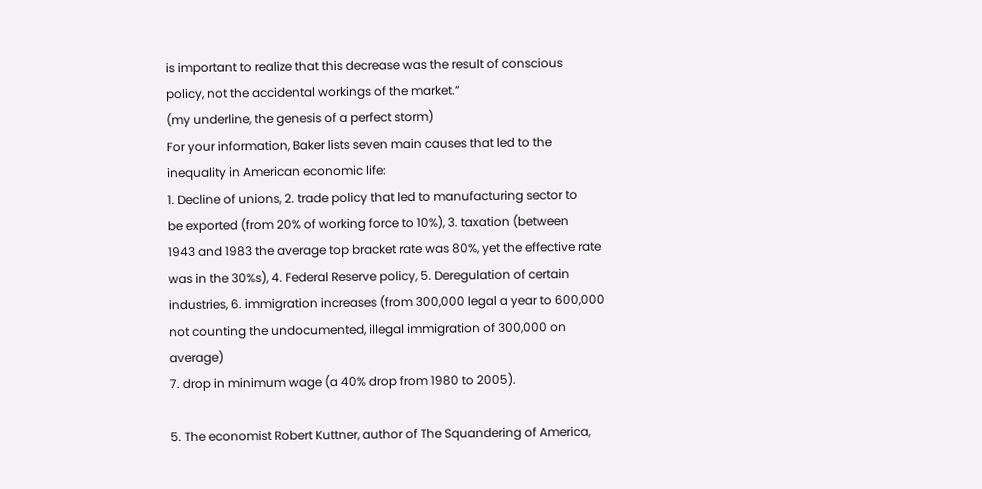is important to realize that this decrease was the result of conscious policy, not the accidental workings of the market.”
(my underline, the genesis of a perfect storm)
For your information, Baker lists seven main causes that led to the inequality in American economic life:
1. Decline of unions, 2. trade policy that led to manufacturing sector to
be exported (from 20% of working force to 10%), 3. taxation (between
1943 and 1983 the average top bracket rate was 80%, yet the effective rate
was in the 30%s), 4. Federal Reserve policy, 5. Deregulation of certain
industries, 6. immigration increases (from 300,000 legal a year to 600,000
not counting the undocumented, illegal immigration of 300,000 on average)
7. drop in minimum wage (a 40% drop from 1980 to 2005).

5. The economist Robert Kuttner, author of The Squandering of America,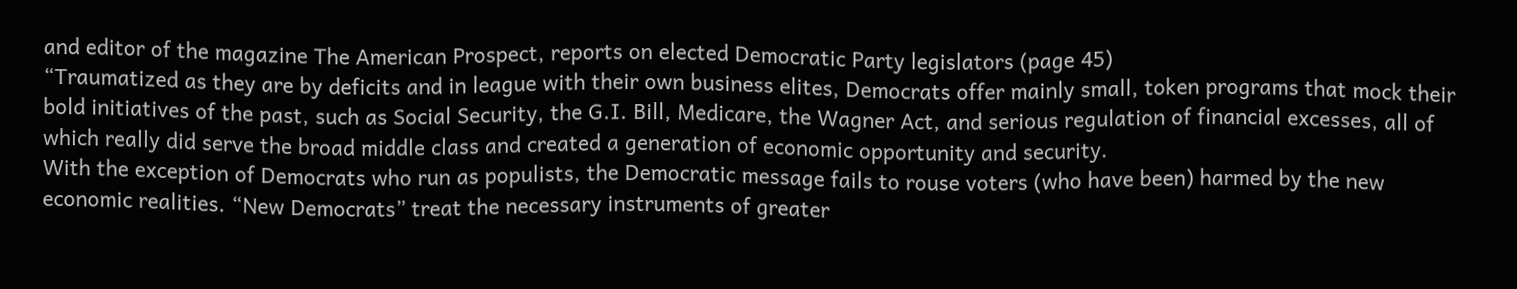and editor of the magazine The American Prospect, reports on elected Democratic Party legislators (page 45)
“Traumatized as they are by deficits and in league with their own business elites, Democrats offer mainly small, token programs that mock their bold initiatives of the past, such as Social Security, the G.I. Bill, Medicare, the Wagner Act, and serious regulation of financial excesses, all of which really did serve the broad middle class and created a generation of economic opportunity and security.
With the exception of Democrats who run as populists, the Democratic message fails to rouse voters (who have been) harmed by the new economic realities. “New Democrats” treat the necessary instruments of greater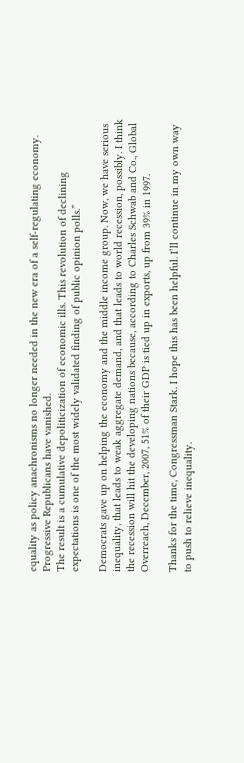equality as policy anachronisms no longer needed in the new era of a self-regulating economy. Progressive Republicans have vanished.
The result is a cumulative depoliticization of economic ills. This revolution of declining expectations is one of the most widely validated finding of public opinion polls.”

Democrats gave up on helping the economy and the middle income group. Now, we have serious inequality, that leads to weak aggregate demand, and that leads to world recession, possibly. I think the recession will hit the developing nations because, according to Charles Schwab and Co., Global Overreach, December, 2007, 51% of their GDP is tied up in exports, up from 39% in 1997.

Thanks for the time, Congressman Stark. I hope this has been helpful. I’ll continue in my own way to push to relieve inequality.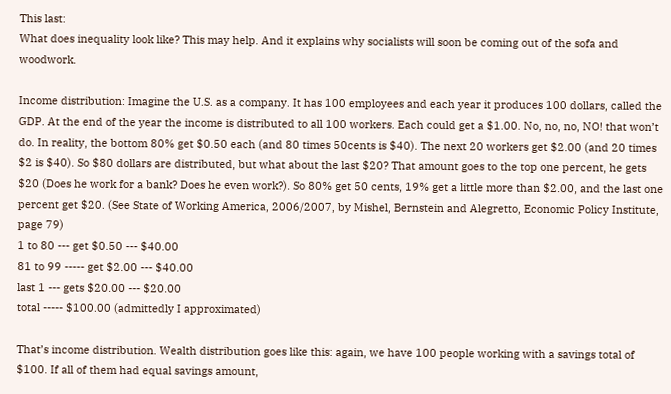This last:
What does inequality look like? This may help. And it explains why socialists will soon be coming out of the sofa and woodwork.

Income distribution: Imagine the U.S. as a company. It has 100 employees and each year it produces 100 dollars, called the GDP. At the end of the year the income is distributed to all 100 workers. Each could get a $1.00. No, no, no, NO! that won’t do. In reality, the bottom 80% get $0.50 each (and 80 times 50cents is $40). The next 20 workers get $2.00 (and 20 times $2 is $40). So $80 dollars are distributed, but what about the last $20? That amount goes to the top one percent, he gets $20 (Does he work for a bank? Does he even work?). So 80% get 50 cents, 19% get a little more than $2.00, and the last one percent get $20. (See State of Working America, 2006/2007, by Mishel, Bernstein and Alegretto, Economic Policy Institute, page 79)
1 to 80 --- get $0.50 --- $40.00
81 to 99 ----- get $2.00 --- $40.00
last 1 --- gets $20.00 --- $20.00
total ----- $100.00 (admittedly I approximated)

That’s income distribution. Wealth distribution goes like this: again, we have 100 people working with a savings total of $100. If all of them had equal savings amount,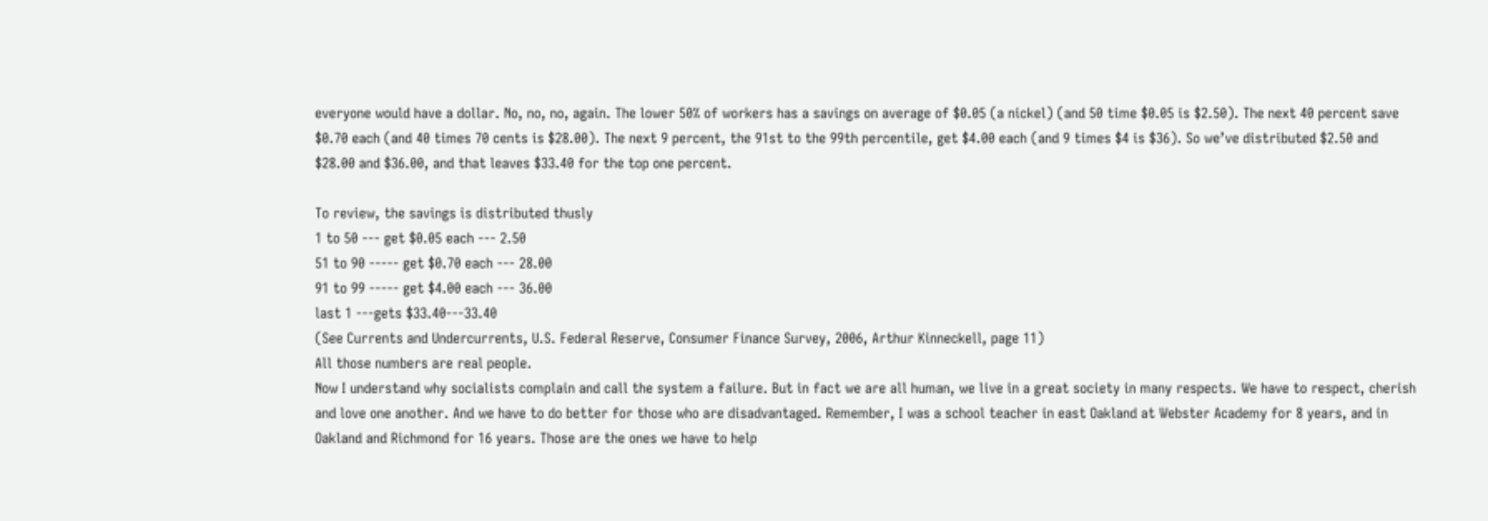everyone would have a dollar. No, no, no, again. The lower 50% of workers has a savings on average of $0.05 (a nickel) (and 50 time $0.05 is $2.50). The next 40 percent save $0.70 each (and 40 times 70 cents is $28.00). The next 9 percent, the 91st to the 99th percentile, get $4.00 each (and 9 times $4 is $36). So we’ve distributed $2.50 and $28.00 and $36.00, and that leaves $33.40 for the top one percent.

To review, the savings is distributed thusly
1 to 50 --- get $0.05 each --- 2.50
51 to 90 ----- get $0.70 each --- 28.00
91 to 99 ----- get $4.00 each --- 36.00
last 1 ---gets $33.40---33.40
(See Currents and Undercurrents, U.S. Federal Reserve, Consumer Finance Survey, 2006, Arthur Kinneckell, page 11)
All those numbers are real people.
Now I understand why socialists complain and call the system a failure. But in fact we are all human, we live in a great society in many respects. We have to respect, cherish and love one another. And we have to do better for those who are disadvantaged. Remember, I was a school teacher in east Oakland at Webster Academy for 8 years, and in Oakland and Richmond for 16 years. Those are the ones we have to help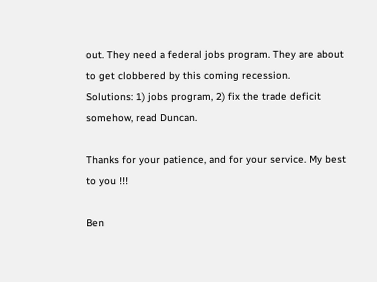out. They need a federal jobs program. They are about to get clobbered by this coming recession.
Solutions: 1) jobs program, 2) fix the trade deficit somehow, read Duncan.

Thanks for your patience, and for your service. My best to you !!!

Ben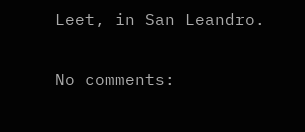Leet, in San Leandro.

No comments: